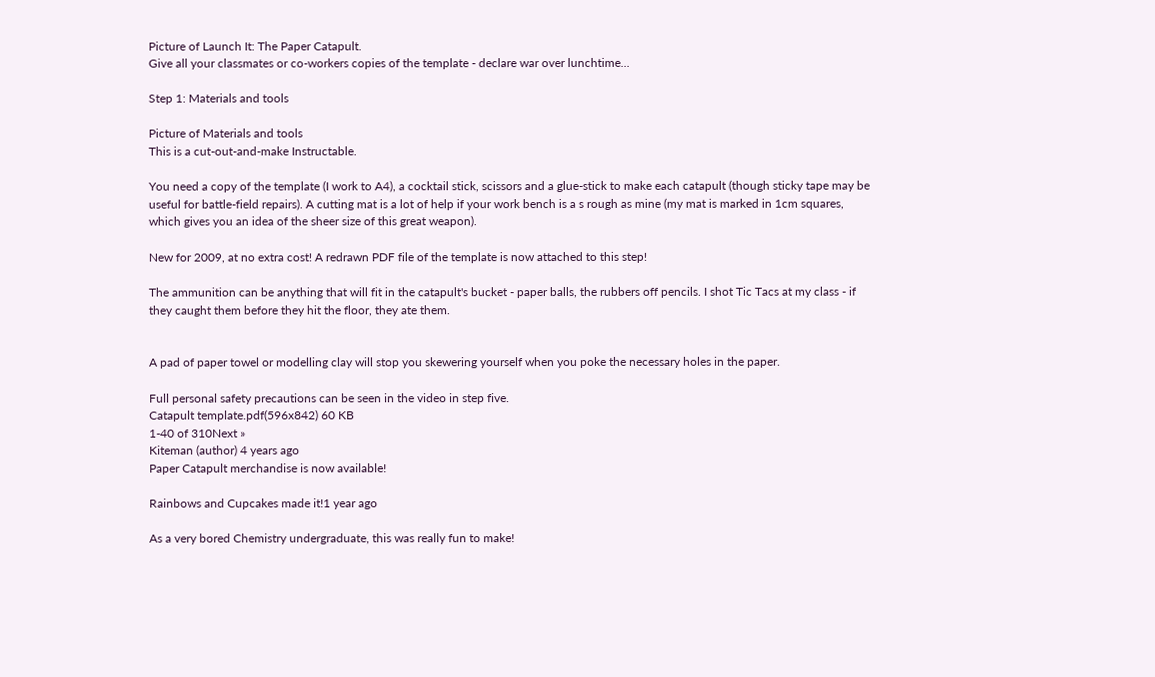Picture of Launch It: The Paper Catapult.
Give all your classmates or co-workers copies of the template - declare war over lunchtime...

Step 1: Materials and tools

Picture of Materials and tools
This is a cut-out-and-make Instructable.

You need a copy of the template (I work to A4), a cocktail stick, scissors and a glue-stick to make each catapult (though sticky tape may be useful for battle-field repairs). A cutting mat is a lot of help if your work bench is a s rough as mine (my mat is marked in 1cm squares, which gives you an idea of the sheer size of this great weapon).

New for 2009, at no extra cost! A redrawn PDF file of the template is now attached to this step!

The ammunition can be anything that will fit in the catapult's bucket - paper balls, the rubbers off pencils. I shot Tic Tacs at my class - if they caught them before they hit the floor, they ate them.


A pad of paper towel or modelling clay will stop you skewering yourself when you poke the necessary holes in the paper.

Full personal safety precautions can be seen in the video in step five.
Catapult template.pdf(596x842) 60 KB
1-40 of 310Next »
Kiteman (author) 4 years ago
Paper Catapult merchandise is now available!

Rainbows and Cupcakes made it!1 year ago

As a very bored Chemistry undergraduate, this was really fun to make!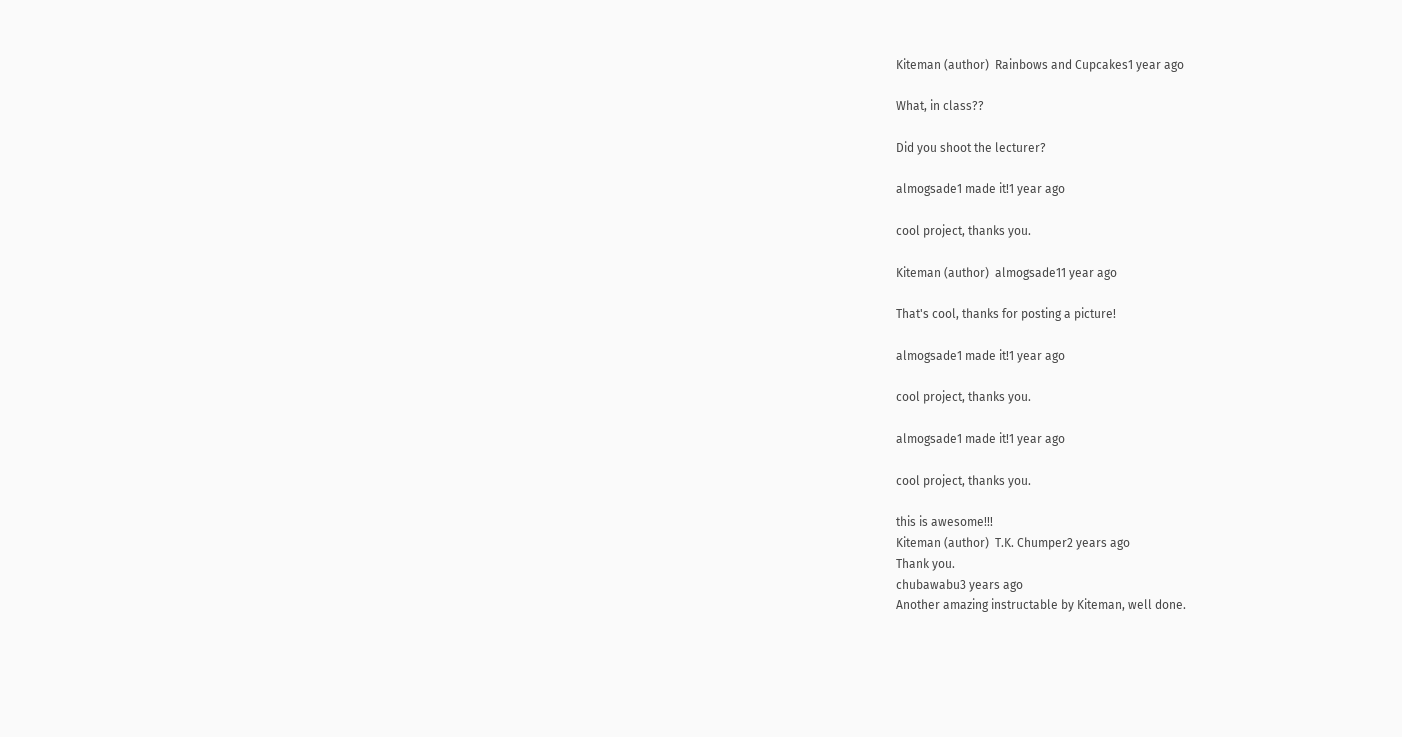Kiteman (author)  Rainbows and Cupcakes1 year ago

What, in class??

Did you shoot the lecturer?

almogsade1 made it!1 year ago

cool project, thanks you.

Kiteman (author)  almogsade11 year ago

That's cool, thanks for posting a picture!

almogsade1 made it!1 year ago

cool project, thanks you.

almogsade1 made it!1 year ago

cool project, thanks you.

this is awesome!!!
Kiteman (author)  T.K. Chumper2 years ago
Thank you.
chubawabu3 years ago
Another amazing instructable by Kiteman, well done.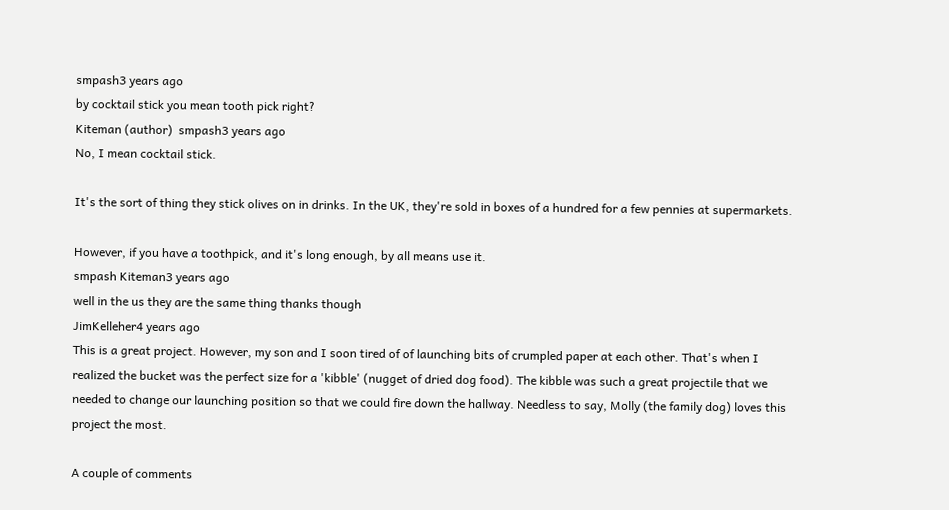smpash3 years ago
by cocktail stick you mean tooth pick right?
Kiteman (author)  smpash3 years ago
No, I mean cocktail stick.

It's the sort of thing they stick olives on in drinks. In the UK, they're sold in boxes of a hundred for a few pennies at supermarkets.

However, if you have a toothpick, and it's long enough, by all means use it.
smpash Kiteman3 years ago
well in the us they are the same thing thanks though
JimKelleher4 years ago
This is a great project. However, my son and I soon tired of of launching bits of crumpled paper at each other. That's when I realized the bucket was the perfect size for a 'kibble' (nugget of dried dog food). The kibble was such a great projectile that we needed to change our launching position so that we could fire down the hallway. Needless to say, Molly (the family dog) loves this project the most.

A couple of comments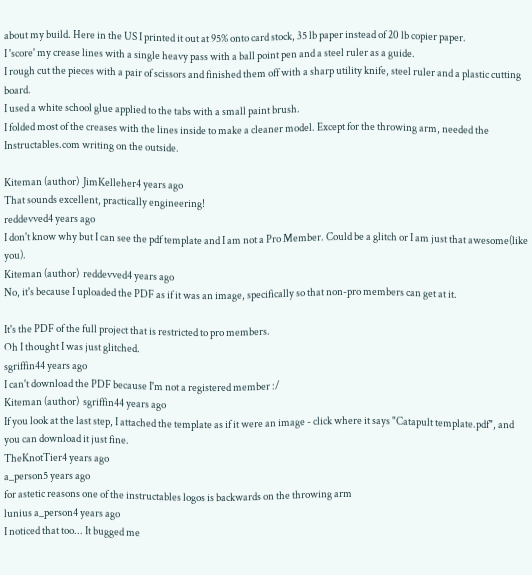about my build. Here in the US I printed it out at 95% onto card stock, 35 lb paper instead of 20 lb copier paper.
I 'score' my crease lines with a single heavy pass with a ball point pen and a steel ruler as a guide.
I rough cut the pieces with a pair of scissors and finished them off with a sharp utility knife, steel ruler and a plastic cutting board.
I used a white school glue applied to the tabs with a small paint brush.
I folded most of the creases with the lines inside to make a cleaner model. Except for the throwing arm, needed the Instructables.com writing on the outside.

Kiteman (author)  JimKelleher4 years ago
That sounds excellent, practically engineering!
reddevved4 years ago
I don't know why but I can see the pdf template and I am not a Pro Member. Could be a glitch or I am just that awesome(like you).
Kiteman (author)  reddevved4 years ago
No, it's because I uploaded the PDF as if it was an image, specifically so that non-pro members can get at it.

It's the PDF of the full project that is restricted to pro members.
Oh I thought I was just glitched.
sgriffin44 years ago
I can't download the PDF because I'm not a registered member :/
Kiteman (author)  sgriffin44 years ago
If you look at the last step, I attached the template as if it were an image - click where it says "Catapult template.pdf", and you can download it just fine.
TheKnotTier4 years ago
a_person5 years ago
for astetic reasons one of the instructables logos is backwards on the throwing arm
lunius a_person4 years ago
I noticed that too... It bugged me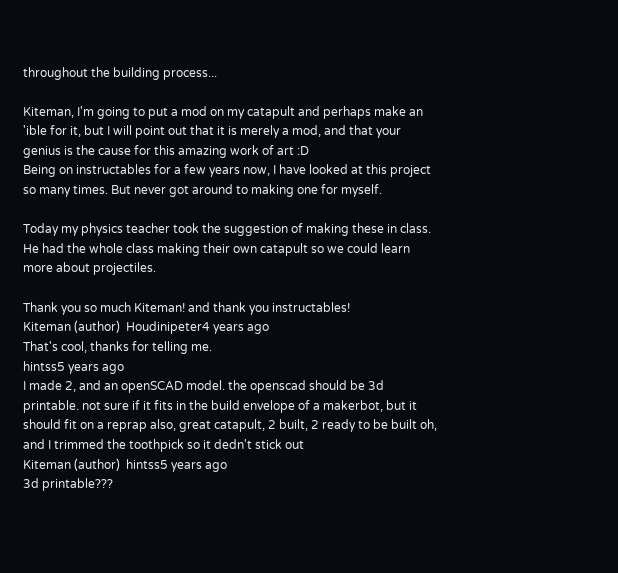throughout the building process...

Kiteman, I'm going to put a mod on my catapult and perhaps make an 'ible for it, but I will point out that it is merely a mod, and that your genius is the cause for this amazing work of art :D
Being on instructables for a few years now, I have looked at this project so many times. But never got around to making one for myself.

Today my physics teacher took the suggestion of making these in class. He had the whole class making their own catapult so we could learn more about projectiles.

Thank you so much Kiteman! and thank you instructables!
Kiteman (author)  Houdinipeter4 years ago
That's cool, thanks for telling me.
hintss5 years ago
I made 2, and an openSCAD model. the openscad should be 3d printable. not sure if it fits in the build envelope of a makerbot, but it should fit on a reprap also, great catapult, 2 built, 2 ready to be built oh, and I trimmed the toothpick so it dedn't stick out
Kiteman (author)  hintss5 years ago
3d printable???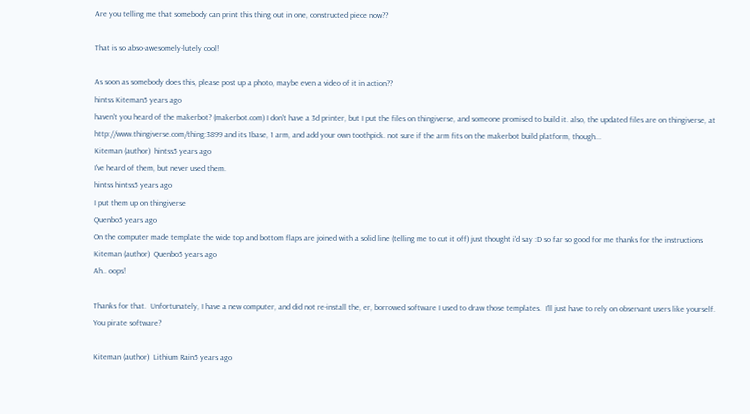Are you telling me that somebody can print this thing out in one, constructed piece now??

That is so abso-awesomely-lutely cool!

As soon as somebody does this, please post up a photo, maybe even a video of it in action??
hintss Kiteman5 years ago
haven't you heard of the makerbot? (makerbot.com) I don't have a 3d printer, but I put the files on thingiverse, and someone promised to build it. also, the updated files are on thingiverse, at http://www.thingiverse.com/thing:3899 and its 1base, 1 arm, and add your own toothpick. not sure if the arm fits on the makerbot build platform, though...
Kiteman (author)  hintss5 years ago
I've heard of them, but never used them.
hintss hintss5 years ago
I put them up on thingiverse
Quenbo5 years ago
On the computer made template the wide top and bottom flaps are joined with a solid line (telling me to cut it off) just thought i'd say :D so far so good for me thanks for the instructions
Kiteman (author)  Quenbo5 years ago
Ah.. oops!

Thanks for that.  Unfortunately, I have a new computer, and did not re-install the, er, borrowed software I used to draw those templates.  I'll just have to rely on observant users like yourself.
You pirate software?

Kiteman (author)  Lithium Rain5 years ago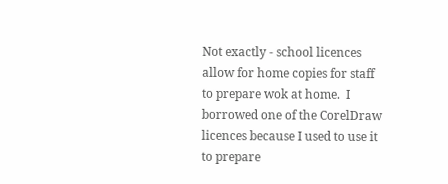Not exactly - school licences allow for home copies for staff to prepare wok at home.  I borrowed one of the CorelDraw licences because I used to use it to prepare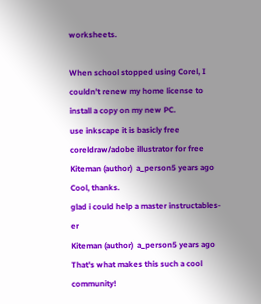worksheets.

When school stopped using Corel, I couldn't renew my home license to install a copy on my new PC.
use inkscape it is basicly free coreldraw/adobe illustrator for free
Kiteman (author)  a_person5 years ago
Cool, thanks.
glad i could help a master instructables-er
Kiteman (author)  a_person5 years ago
That's what makes this such a cool community!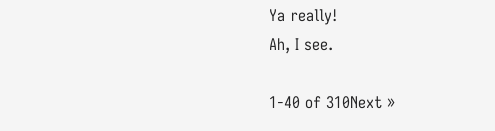Ya really!
Ah, I see.

1-40 of 310Next »